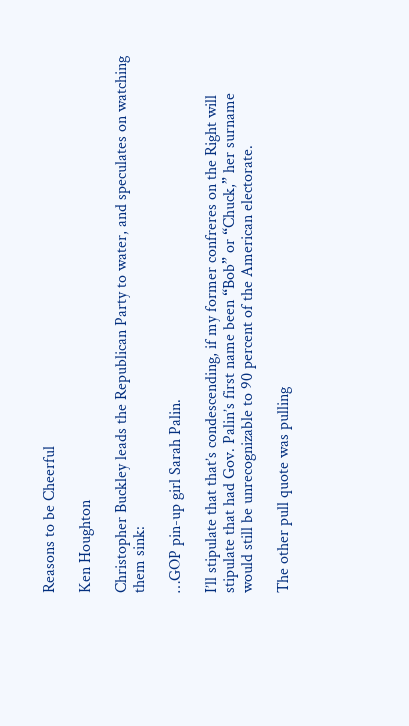Reasons to be Cheerful

Ken Houghton

Christopher Buckley leads the Republican Party to water, and speculates on watching them sink:

…GOP pin-up girl Sarah Palin.

I’ll stipulate that that’s condescending, if my former confreres on the Right will stipulate that had Gov. Palin’s first name been “Bob” or “Chuck,” her surname would still be unrecognizable to 90 percent of the American electorate.

The other pull quote was pulling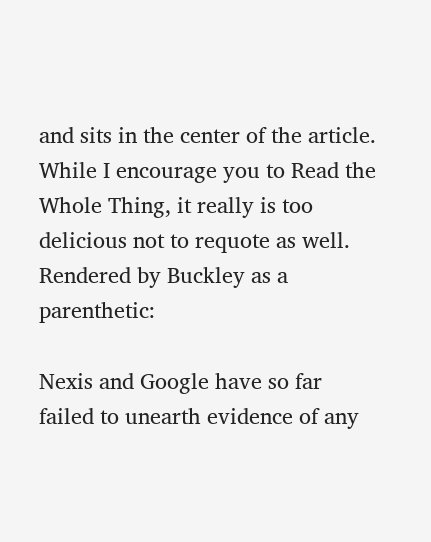and sits in the center of the article. While I encourage you to Read the Whole Thing, it really is too delicious not to requote as well. Rendered by Buckley as a parenthetic:

Nexis and Google have so far failed to unearth evidence of any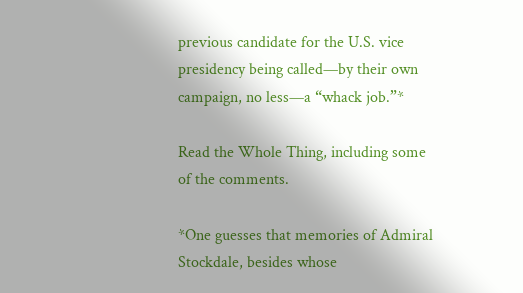previous candidate for the U.S. vice presidency being called—by their own campaign, no less—a “whack job.”*

Read the Whole Thing, including some of the comments.

*One guesses that memories of Admiral Stockdale, besides whose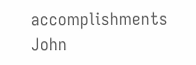accomplishments John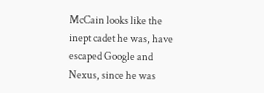McCain looks like the inept cadet he was, have escaped Google and Nexus, since he was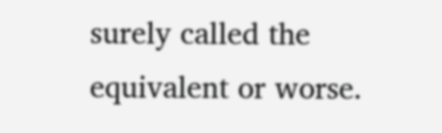surely called the equivalent or worse.